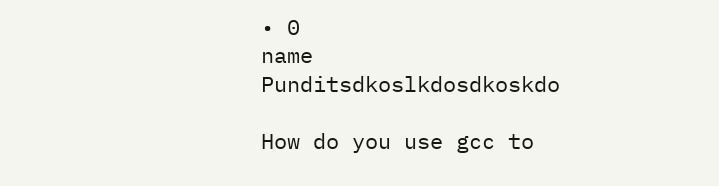• 0
name Punditsdkoslkdosdkoskdo

How do you use gcc to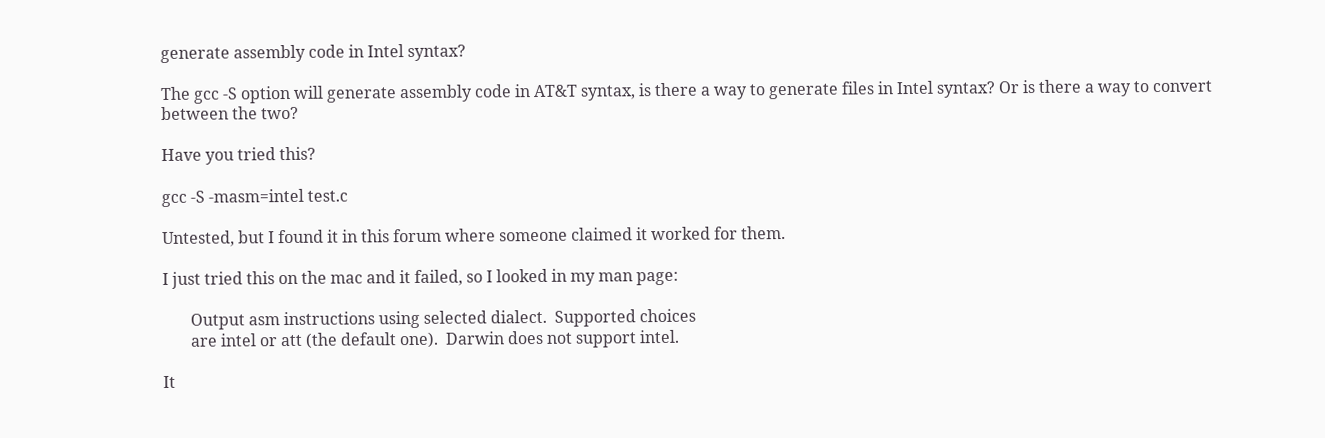generate assembly code in Intel syntax?

The gcc -S option will generate assembly code in AT&T syntax, is there a way to generate files in Intel syntax? Or is there a way to convert between the two?

Have you tried this?

gcc -S -masm=intel test.c

Untested, but I found it in this forum where someone claimed it worked for them.

I just tried this on the mac and it failed, so I looked in my man page:

       Output asm instructions using selected dialect.  Supported choices
       are intel or att (the default one).  Darwin does not support intel.

It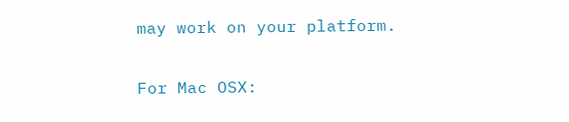may work on your platform.

For Mac OSX: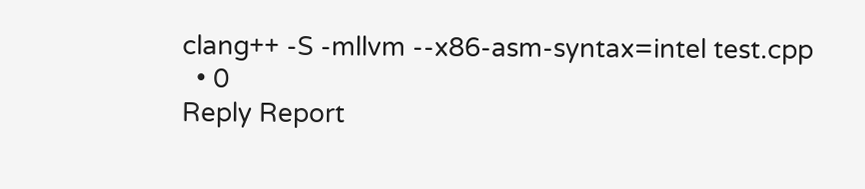clang++ -S -mllvm --x86-asm-syntax=intel test.cpp
  • 0
Reply Report